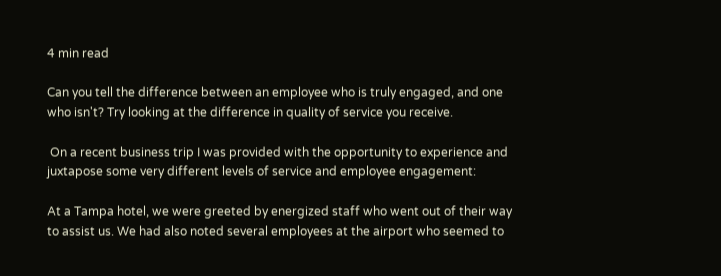4 min read

Can you tell the difference between an employee who is truly engaged, and one who isn't? Try looking at the difference in quality of service you receive.

 On a recent business trip I was provided with the opportunity to experience and juxtapose some very different levels of service and employee engagement:

At a Tampa hotel, we were greeted by energized staff who went out of their way to assist us. We had also noted several employees at the airport who seemed to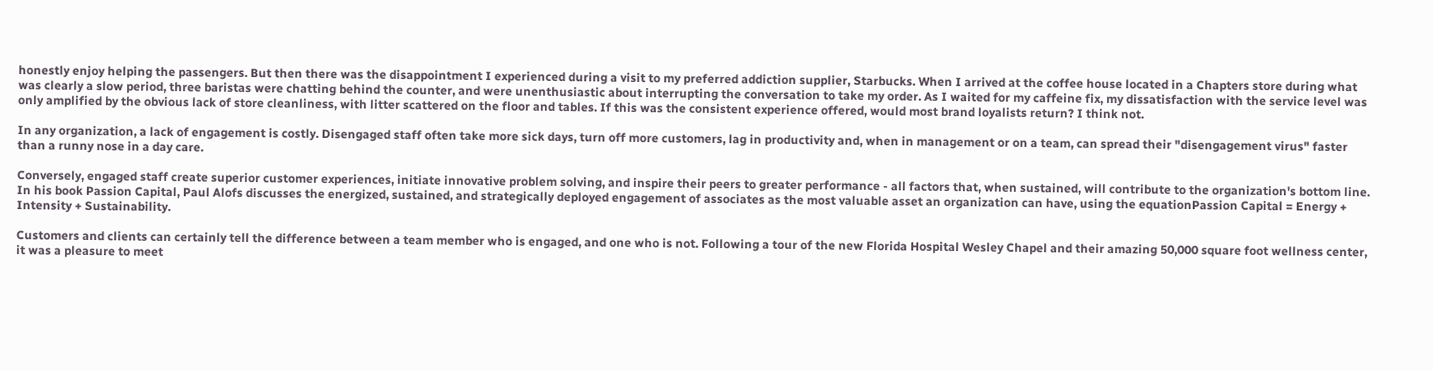honestly enjoy helping the passengers. But then there was the disappointment I experienced during a visit to my preferred addiction supplier, Starbucks. When I arrived at the coffee house located in a Chapters store during what was clearly a slow period, three baristas were chatting behind the counter, and were unenthusiastic about interrupting the conversation to take my order. As I waited for my caffeine fix, my dissatisfaction with the service level was only amplified by the obvious lack of store cleanliness, with litter scattered on the floor and tables. If this was the consistent experience offered, would most brand loyalists return? I think not.

In any organization, a lack of engagement is costly. Disengaged staff often take more sick days, turn off more customers, lag in productivity and, when in management or on a team, can spread their "disengagement virus" faster than a runny nose in a day care.

Conversely, engaged staff create superior customer experiences, initiate innovative problem solving, and inspire their peers to greater performance - all factors that, when sustained, will contribute to the organization's bottom line. In his book Passion Capital, Paul Alofs discusses the energized, sustained, and strategically deployed engagement of associates as the most valuable asset an organization can have, using the equationPassion Capital = Energy + Intensity + Sustainability.

Customers and clients can certainly tell the difference between a team member who is engaged, and one who is not. Following a tour of the new Florida Hospital Wesley Chapel and their amazing 50,000 square foot wellness center, it was a pleasure to meet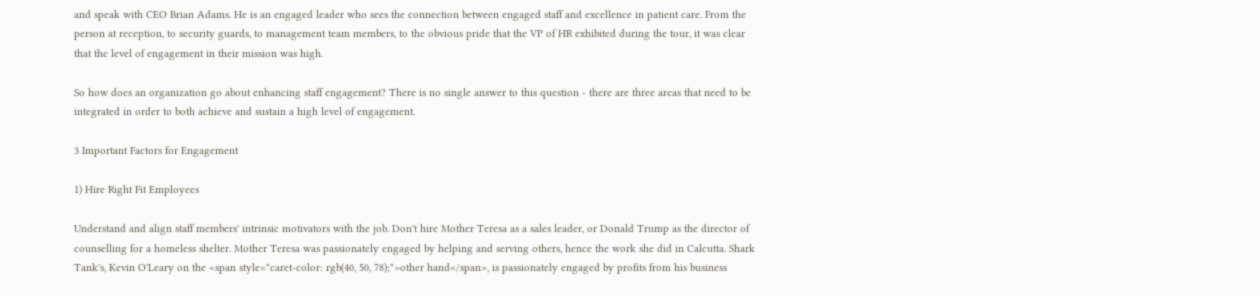and speak with CEO Brian Adams. He is an engaged leader who sees the connection between engaged staff and excellence in patient care. From the person at reception, to security guards, to management team members, to the obvious pride that the VP of HR exhibited during the tour, it was clear that the level of engagement in their mission was high.

So how does an organization go about enhancing staff engagement? There is no single answer to this question - there are three areas that need to be integrated in order to both achieve and sustain a high level of engagement.

3 Important Factors for Engagement

1) Hire Right Fit Employees

Understand and align staff members' intrinsic motivators with the job. Don't hire Mother Teresa as a sales leader, or Donald Trump as the director of counselling for a homeless shelter. Mother Teresa was passionately engaged by helping and serving others, hence the work she did in Calcutta. Shark Tank's, Kevin O'Leary on the <span style="caret-color: rgb(40, 50, 78);">other hand</span>, is passionately engaged by profits from his business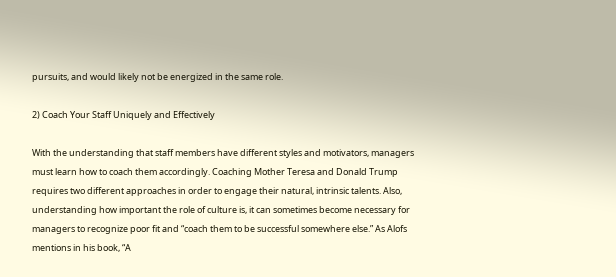pursuits, and would likely not be energized in the same role.

2) Coach Your Staff Uniquely and Effectively

With the understanding that staff members have different styles and motivators, managers must learn how to coach them accordingly. Coaching Mother Teresa and Donald Trump requires two different approaches in order to engage their natural, intrinsic talents. Also, understanding how important the role of culture is, it can sometimes become necessary for managers to recognize poor fit and “coach them to be successful somewhere else.” As Alofs mentions in his book, “A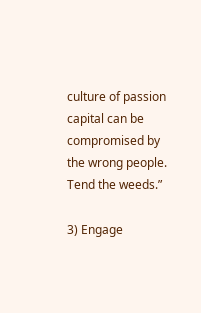culture of passion capital can be compromised by the wrong people. Tend the weeds.”

3) Engage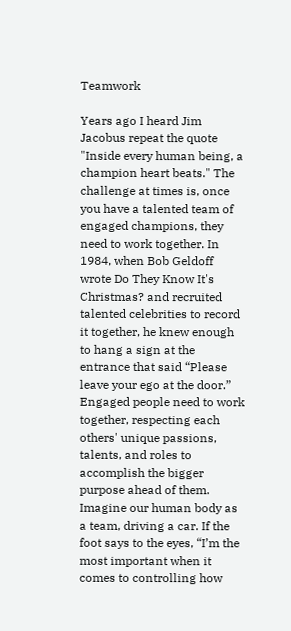Teamwork

Years ago I heard Jim Jacobus repeat the quote "Inside every human being, a champion heart beats." The challenge at times is, once you have a talented team of engaged champions, they need to work together. In 1984, when Bob Geldoff wrote Do They Know It's Christmas? and recruited talented celebrities to record it together, he knew enough to hang a sign at the entrance that said “Please leave your ego at the door.” Engaged people need to work together, respecting each others' unique passions, talents, and roles to accomplish the bigger purpose ahead of them. Imagine our human body as a team, driving a car. If the foot says to the eyes, “I’m the most important when it comes to controlling how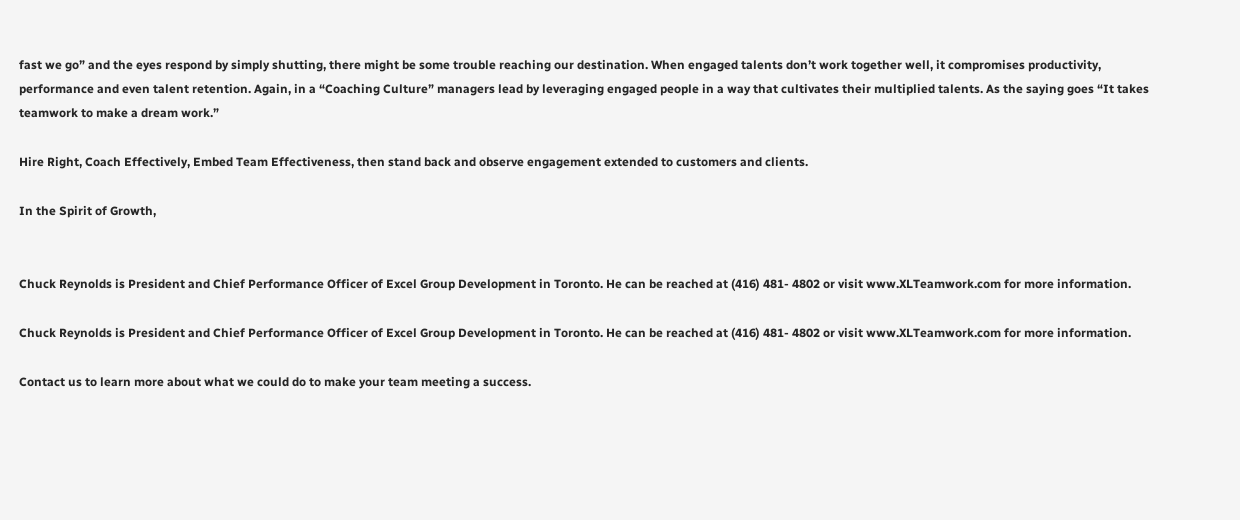fast we go” and the eyes respond by simply shutting, there might be some trouble reaching our destination. When engaged talents don’t work together well, it compromises productivity, performance and even talent retention. Again, in a “Coaching Culture” managers lead by leveraging engaged people in a way that cultivates their multiplied talents. As the saying goes “It takes teamwork to make a dream work.”

Hire Right, Coach Effectively, Embed Team Effectiveness, then stand back and observe engagement extended to customers and clients.

In the Spirit of Growth,


Chuck Reynolds is President and Chief Performance Officer of Excel Group Development in Toronto. He can be reached at (416) 481- 4802 or visit www.XLTeamwork.com for more information.

Chuck Reynolds is President and Chief Performance Officer of Excel Group Development in Toronto. He can be reached at (416) 481- 4802 or visit www.XLTeamwork.com for more information.

Contact us to learn more about what we could do to make your team meeting a success.